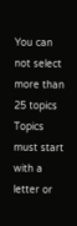You can not select more than 25 topics Topics must start with a letter or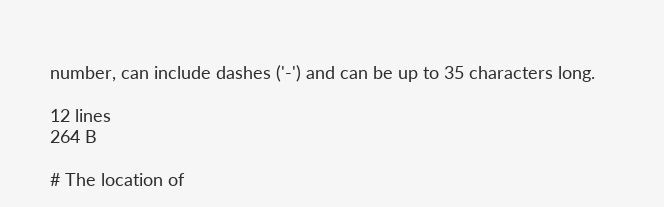number, can include dashes ('-') and can be up to 35 characters long.

12 lines
264 B

# The location of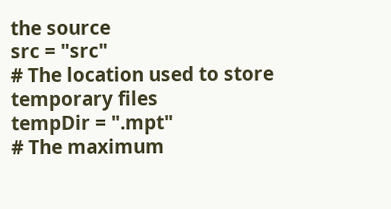the source
src = "src"
# The location used to store temporary files
tempDir = ".mpt"
# The maximum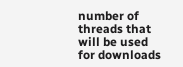number of threads that will be used for downloads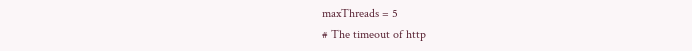maxThreads = 5
# The timeout of http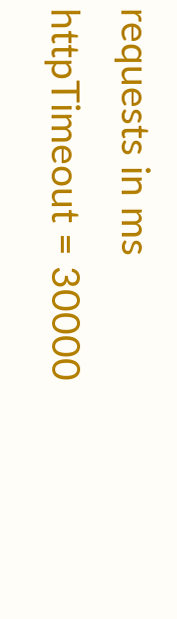requests in ms
httpTimeout = 30000